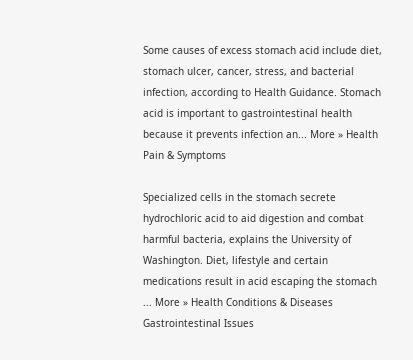Some causes of excess stomach acid include diet, stomach ulcer, cancer, stress, and bacterial infection, according to Health Guidance. Stomach acid is important to gastrointestinal health because it prevents infection an... More » Health Pain & Symptoms

Specialized cells in the stomach secrete hydrochloric acid to aid digestion and combat harmful bacteria, explains the University of Washington. Diet, lifestyle and certain medications result in acid escaping the stomach ... More » Health Conditions & Diseases Gastrointestinal Issues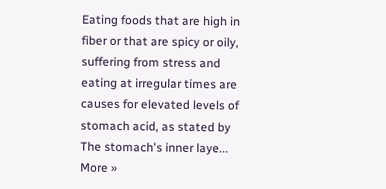Eating foods that are high in fiber or that are spicy or oily, suffering from stress and eating at irregular times are causes for elevated levels of stomach acid, as stated by The stomach's inner laye... More »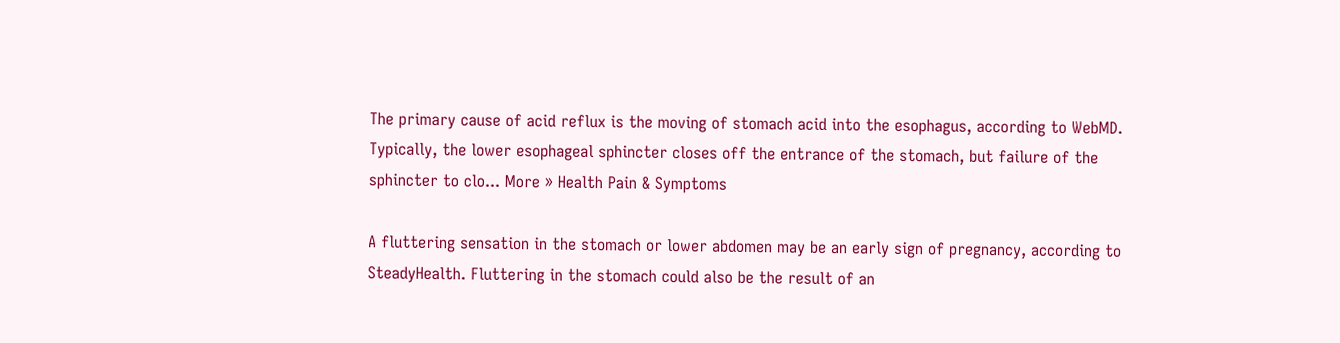The primary cause of acid reflux is the moving of stomach acid into the esophagus, according to WebMD. Typically, the lower esophageal sphincter closes off the entrance of the stomach, but failure of the sphincter to clo... More » Health Pain & Symptoms

A fluttering sensation in the stomach or lower abdomen may be an early sign of pregnancy, according to SteadyHealth. Fluttering in the stomach could also be the result of an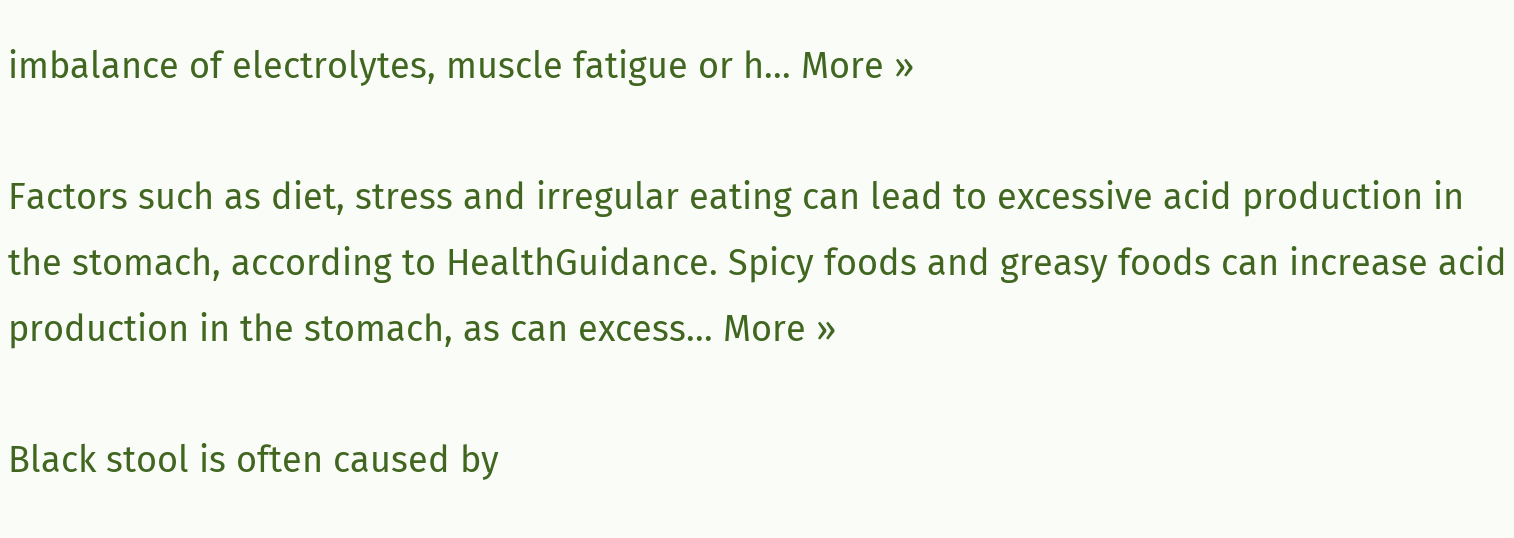imbalance of electrolytes, muscle fatigue or h... More »

Factors such as diet, stress and irregular eating can lead to excessive acid production in the stomach, according to HealthGuidance. Spicy foods and greasy foods can increase acid production in the stomach, as can excess... More »

Black stool is often caused by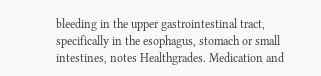bleeding in the upper gastrointestinal tract, specifically in the esophagus, stomach or small intestines, notes Healthgrades. Medication and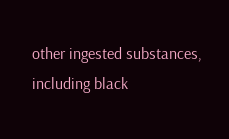other ingested substances, including black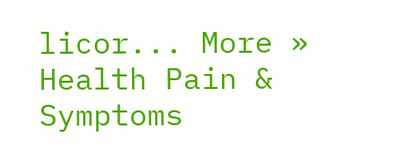licor... More » Health Pain & Symptoms